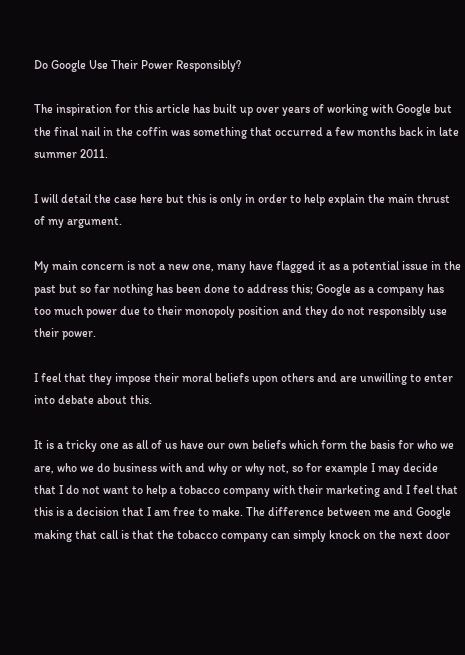Do Google Use Their Power Responsibly?

The inspiration for this article has built up over years of working with Google but the final nail in the coffin was something that occurred a few months back in late summer 2011.

I will detail the case here but this is only in order to help explain the main thrust of my argument.

My main concern is not a new one, many have flagged it as a potential issue in the past but so far nothing has been done to address this; Google as a company has too much power due to their monopoly position and they do not responsibly use their power.

I feel that they impose their moral beliefs upon others and are unwilling to enter into debate about this.

It is a tricky one as all of us have our own beliefs which form the basis for who we are, who we do business with and why or why not, so for example I may decide that I do not want to help a tobacco company with their marketing and I feel that this is a decision that I am free to make. The difference between me and Google making that call is that the tobacco company can simply knock on the next door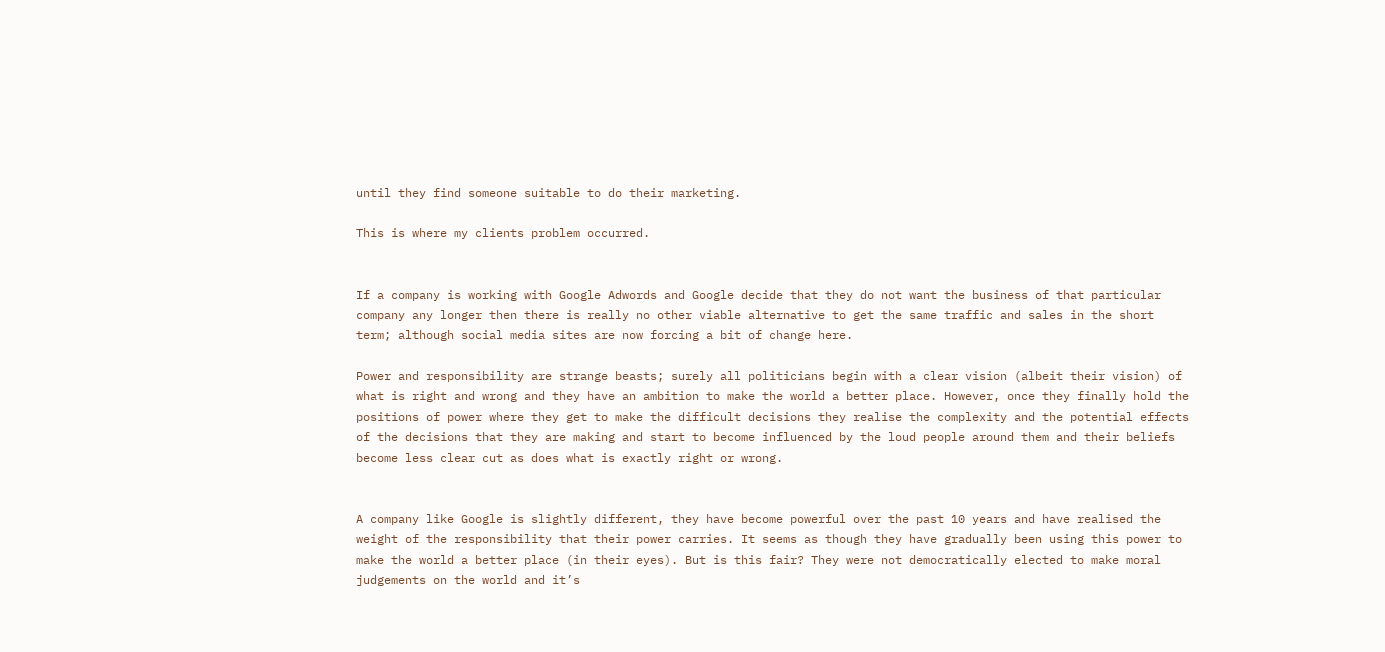until they find someone suitable to do their marketing.

This is where my clients problem occurred.


If a company is working with Google Adwords and Google decide that they do not want the business of that particular company any longer then there is really no other viable alternative to get the same traffic and sales in the short term; although social media sites are now forcing a bit of change here.

Power and responsibility are strange beasts; surely all politicians begin with a clear vision (albeit their vision) of what is right and wrong and they have an ambition to make the world a better place. However, once they finally hold the positions of power where they get to make the difficult decisions they realise the complexity and the potential effects of the decisions that they are making and start to become influenced by the loud people around them and their beliefs become less clear cut as does what is exactly right or wrong.


A company like Google is slightly different, they have become powerful over the past 10 years and have realised the weight of the responsibility that their power carries. It seems as though they have gradually been using this power to make the world a better place (in their eyes). But is this fair? They were not democratically elected to make moral judgements on the world and it’s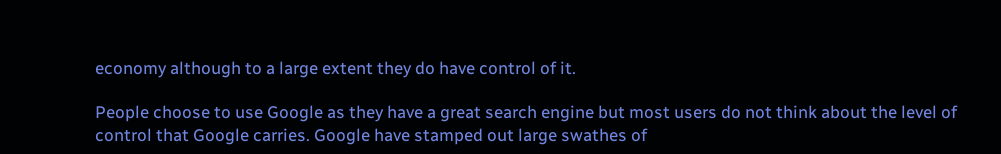economy although to a large extent they do have control of it.

People choose to use Google as they have a great search engine but most users do not think about the level of control that Google carries. Google have stamped out large swathes of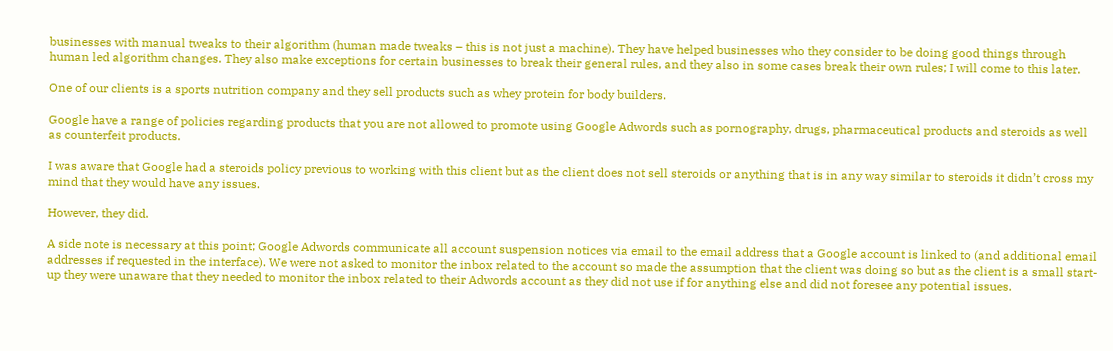businesses with manual tweaks to their algorithm (human made tweaks – this is not just a machine). They have helped businesses who they consider to be doing good things through human led algorithm changes. They also make exceptions for certain businesses to break their general rules, and they also in some cases break their own rules; I will come to this later.

One of our clients is a sports nutrition company and they sell products such as whey protein for body builders.

Google have a range of policies regarding products that you are not allowed to promote using Google Adwords such as pornography, drugs, pharmaceutical products and steroids as well as counterfeit products.

I was aware that Google had a steroids policy previous to working with this client but as the client does not sell steroids or anything that is in any way similar to steroids it didn’t cross my mind that they would have any issues.

However, they did.

A side note is necessary at this point; Google Adwords communicate all account suspension notices via email to the email address that a Google account is linked to (and additional email addresses if requested in the interface). We were not asked to monitor the inbox related to the account so made the assumption that the client was doing so but as the client is a small start-up they were unaware that they needed to monitor the inbox related to their Adwords account as they did not use if for anything else and did not foresee any potential issues.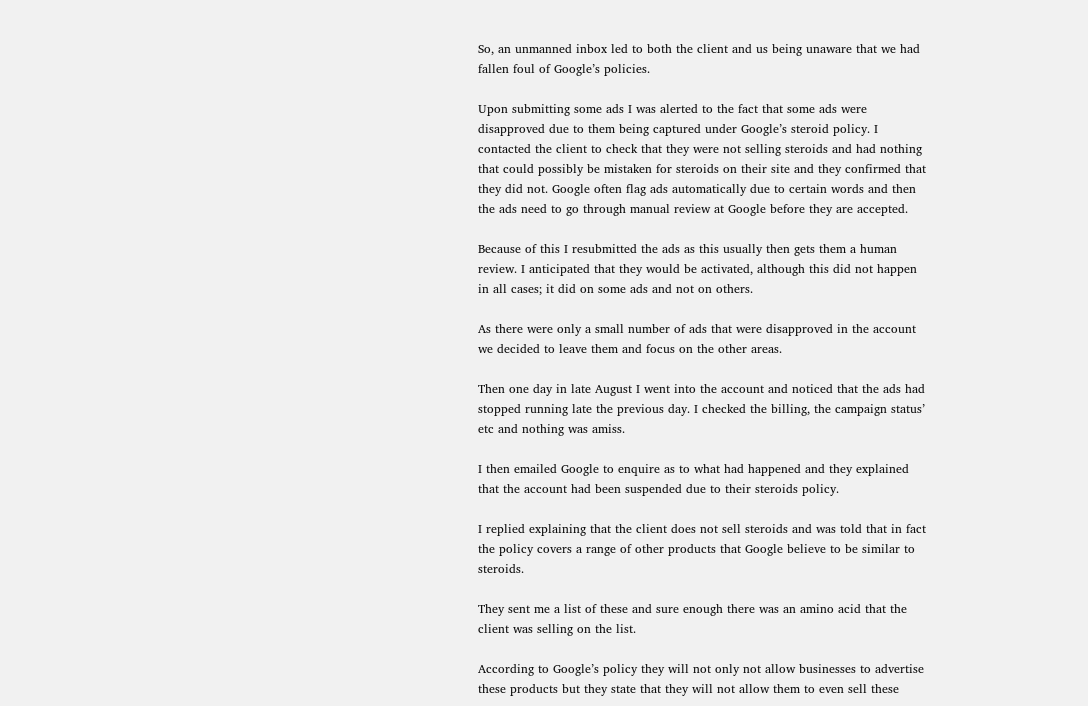So, an unmanned inbox led to both the client and us being unaware that we had fallen foul of Google’s policies.

Upon submitting some ads I was alerted to the fact that some ads were disapproved due to them being captured under Google’s steroid policy. I contacted the client to check that they were not selling steroids and had nothing that could possibly be mistaken for steroids on their site and they confirmed that they did not. Google often flag ads automatically due to certain words and then the ads need to go through manual review at Google before they are accepted.

Because of this I resubmitted the ads as this usually then gets them a human review. I anticipated that they would be activated, although this did not happen in all cases; it did on some ads and not on others.

As there were only a small number of ads that were disapproved in the account we decided to leave them and focus on the other areas.

Then one day in late August I went into the account and noticed that the ads had stopped running late the previous day. I checked the billing, the campaign status’ etc and nothing was amiss.

I then emailed Google to enquire as to what had happened and they explained that the account had been suspended due to their steroids policy.

I replied explaining that the client does not sell steroids and was told that in fact the policy covers a range of other products that Google believe to be similar to steroids.

They sent me a list of these and sure enough there was an amino acid that the client was selling on the list.

According to Google’s policy they will not only not allow businesses to advertise these products but they state that they will not allow them to even sell these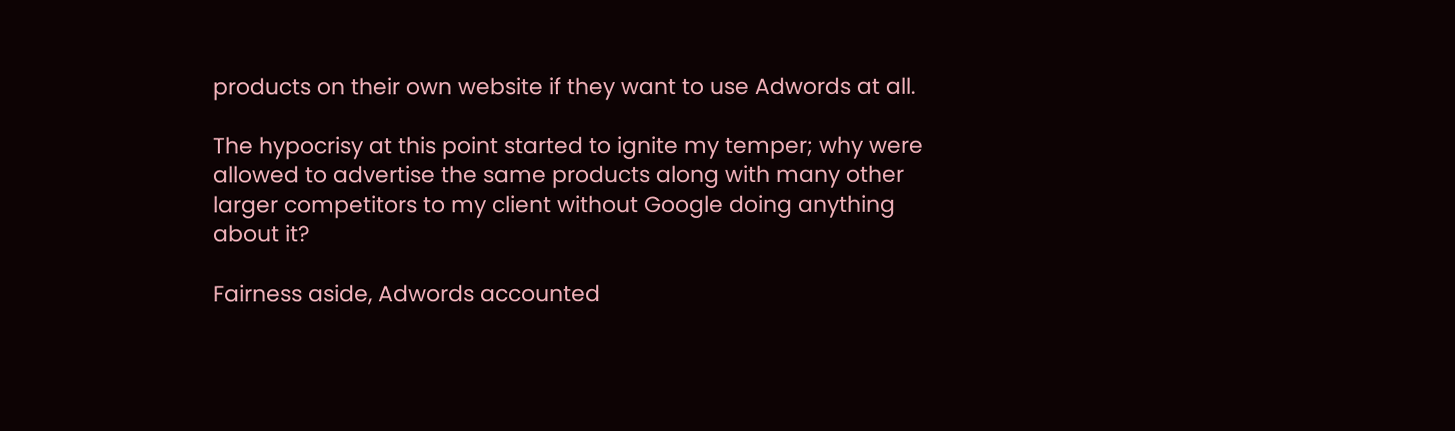products on their own website if they want to use Adwords at all.

The hypocrisy at this point started to ignite my temper; why were allowed to advertise the same products along with many other larger competitors to my client without Google doing anything about it?

Fairness aside, Adwords accounted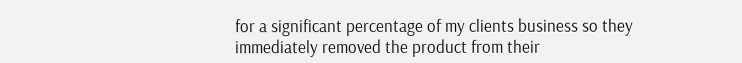for a significant percentage of my clients business so they immediately removed the product from their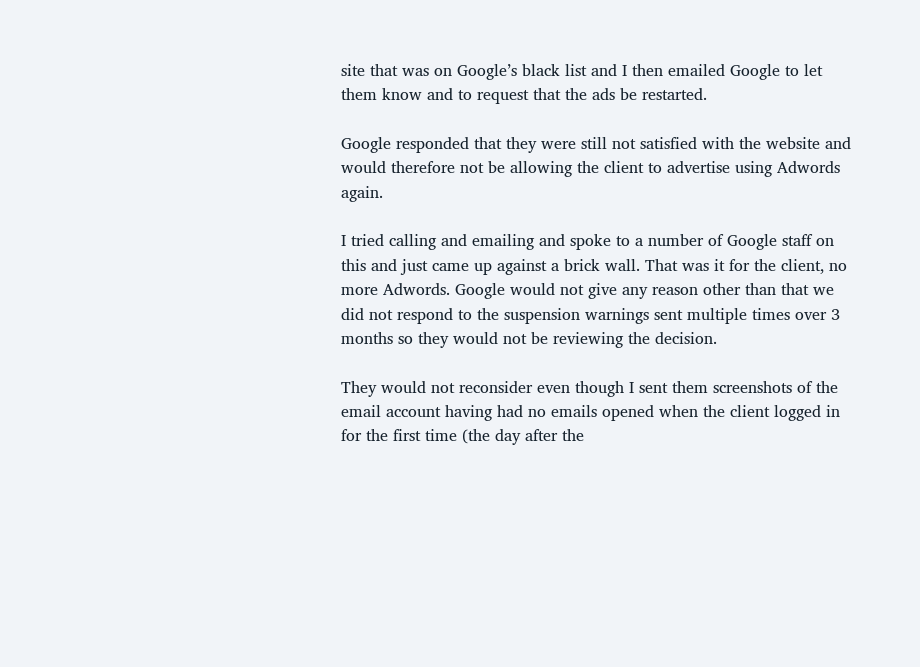site that was on Google’s black list and I then emailed Google to let them know and to request that the ads be restarted.

Google responded that they were still not satisfied with the website and would therefore not be allowing the client to advertise using Adwords again.

I tried calling and emailing and spoke to a number of Google staff on this and just came up against a brick wall. That was it for the client, no more Adwords. Google would not give any reason other than that we did not respond to the suspension warnings sent multiple times over 3 months so they would not be reviewing the decision.

They would not reconsider even though I sent them screenshots of the email account having had no emails opened when the client logged in for the first time (the day after the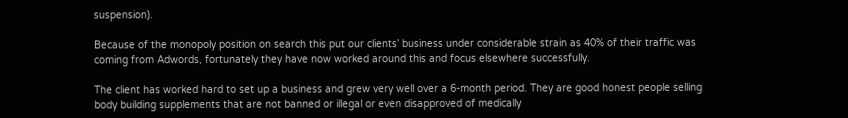suspension).

Because of the monopoly position on search this put our clients’ business under considerable strain as 40% of their traffic was coming from Adwords, fortunately they have now worked around this and focus elsewhere successfully.

The client has worked hard to set up a business and grew very well over a 6-month period. They are good honest people selling body building supplements that are not banned or illegal or even disapproved of medically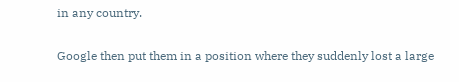in any country.

Google then put them in a position where they suddenly lost a large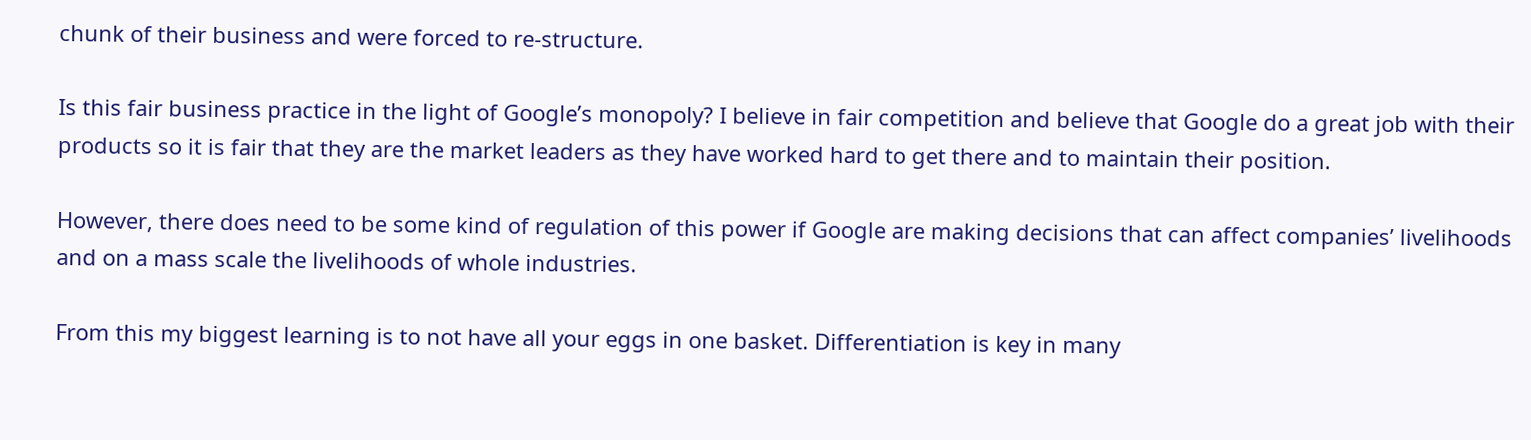chunk of their business and were forced to re-structure.

Is this fair business practice in the light of Google’s monopoly? I believe in fair competition and believe that Google do a great job with their products so it is fair that they are the market leaders as they have worked hard to get there and to maintain their position.

However, there does need to be some kind of regulation of this power if Google are making decisions that can affect companies’ livelihoods and on a mass scale the livelihoods of whole industries.

From this my biggest learning is to not have all your eggs in one basket. Differentiation is key in many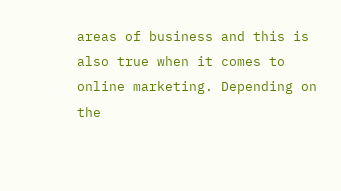areas of business and this is also true when it comes to online marketing. Depending on the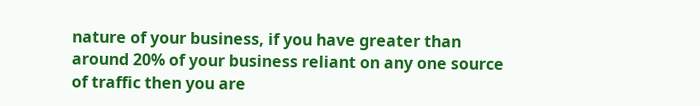nature of your business, if you have greater than around 20% of your business reliant on any one source of traffic then you are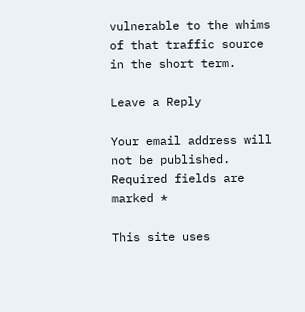vulnerable to the whims of that traffic source in the short term.

Leave a Reply

Your email address will not be published. Required fields are marked *

This site uses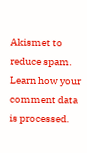Akismet to reduce spam. Learn how your comment data is processed.